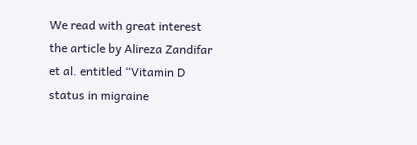We read with great interest the article by Alireza Zandifar et al. entitled “Vitamin D status in migraine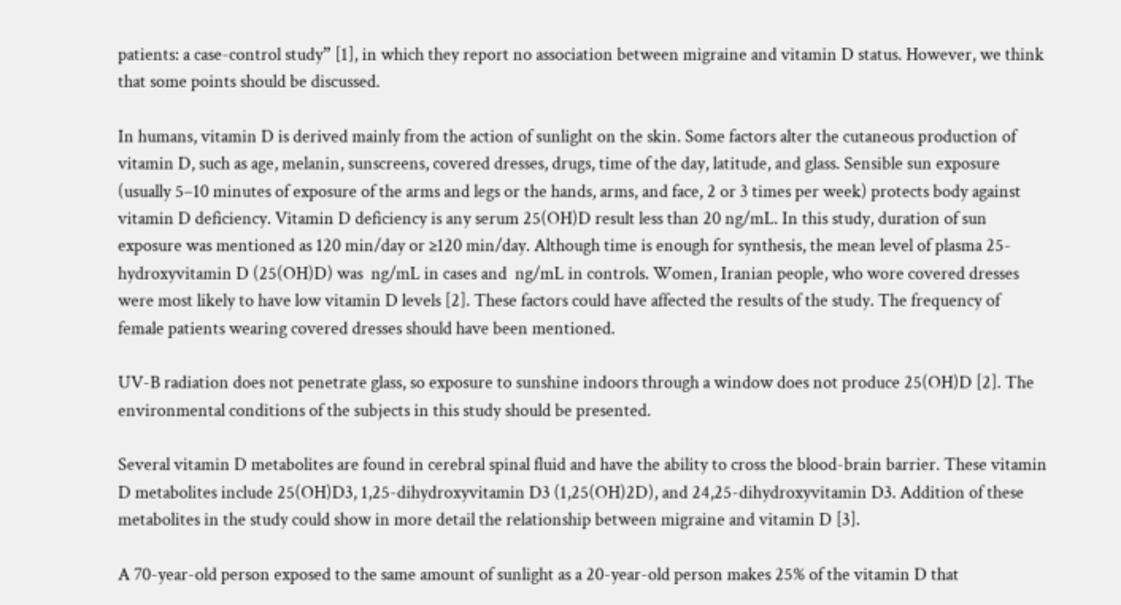patients: a case-control study” [1], in which they report no association between migraine and vitamin D status. However, we think that some points should be discussed.

In humans, vitamin D is derived mainly from the action of sunlight on the skin. Some factors alter the cutaneous production of vitamin D, such as age, melanin, sunscreens, covered dresses, drugs, time of the day, latitude, and glass. Sensible sun exposure (usually 5–10 minutes of exposure of the arms and legs or the hands, arms, and face, 2 or 3 times per week) protects body against vitamin D deficiency. Vitamin D deficiency is any serum 25(OH)D result less than 20 ng/mL. In this study, duration of sun exposure was mentioned as 120 min/day or ≥120 min/day. Although time is enough for synthesis, the mean level of plasma 25-hydroxyvitamin D (25(OH)D) was  ng/mL in cases and  ng/mL in controls. Women, Iranian people, who wore covered dresses were most likely to have low vitamin D levels [2]. These factors could have affected the results of the study. The frequency of female patients wearing covered dresses should have been mentioned.

UV-B radiation does not penetrate glass, so exposure to sunshine indoors through a window does not produce 25(OH)D [2]. The environmental conditions of the subjects in this study should be presented.

Several vitamin D metabolites are found in cerebral spinal fluid and have the ability to cross the blood-brain barrier. These vitamin D metabolites include 25(OH)D3, 1,25-dihydroxyvitamin D3 (1,25(OH)2D), and 24,25-dihydroxyvitamin D3. Addition of these metabolites in the study could show in more detail the relationship between migraine and vitamin D [3].

A 70-year-old person exposed to the same amount of sunlight as a 20-year-old person makes 25% of the vitamin D that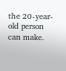the 20-year-old person can make.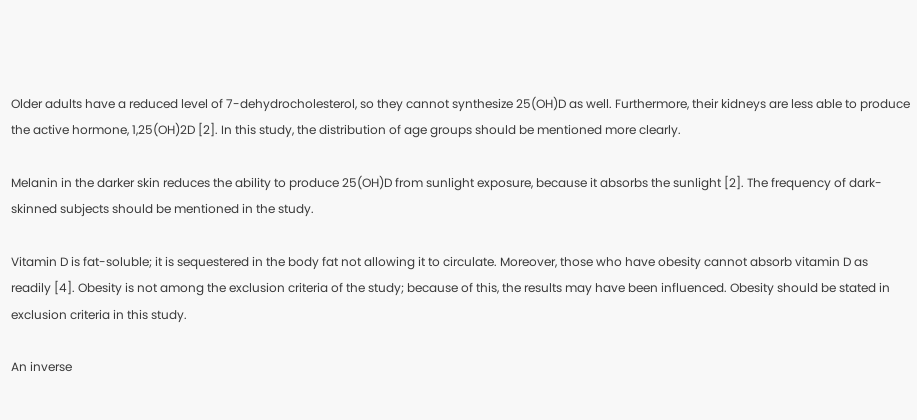Older adults have a reduced level of 7-dehydrocholesterol, so they cannot synthesize 25(OH)D as well. Furthermore, their kidneys are less able to produce the active hormone, 1,25(OH)2D [2]. In this study, the distribution of age groups should be mentioned more clearly.

Melanin in the darker skin reduces the ability to produce 25(OH)D from sunlight exposure, because it absorbs the sunlight [2]. The frequency of dark-skinned subjects should be mentioned in the study.

Vitamin D is fat-soluble; it is sequestered in the body fat not allowing it to circulate. Moreover, those who have obesity cannot absorb vitamin D as readily [4]. Obesity is not among the exclusion criteria of the study; because of this, the results may have been influenced. Obesity should be stated in exclusion criteria in this study.

An inverse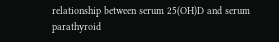relationship between serum 25(OH)D and serum parathyroid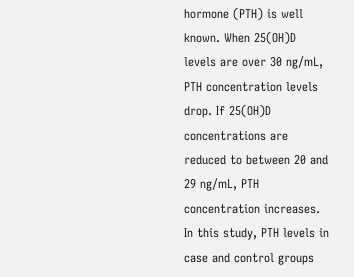hormone (PTH) is well known. When 25(OH)D levels are over 30 ng/mL, PTH concentration levels drop. If 25(OH)D concentrations are reduced to between 20 and 29 ng/mL, PTH concentration increases. In this study, PTH levels in case and control groups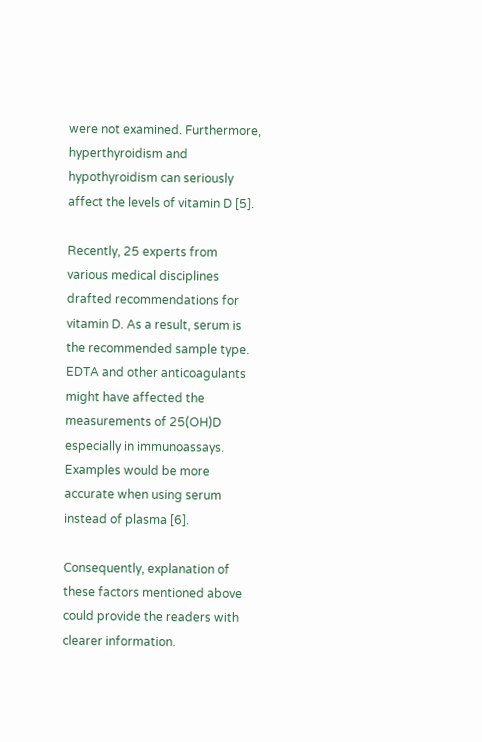were not examined. Furthermore, hyperthyroidism and hypothyroidism can seriously affect the levels of vitamin D [5].

Recently, 25 experts from various medical disciplines drafted recommendations for vitamin D. As a result, serum is the recommended sample type. EDTA and other anticoagulants might have affected the measurements of 25(OH)D especially in immunoassays. Examples would be more accurate when using serum instead of plasma [6].

Consequently, explanation of these factors mentioned above could provide the readers with clearer information.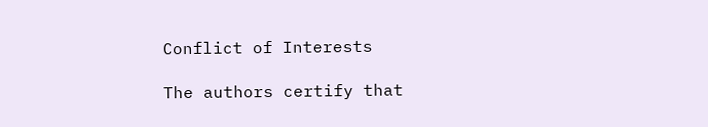Conflict of Interests

The authors certify that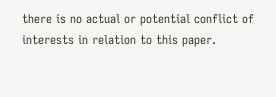there is no actual or potential conflict of interests in relation to this paper.